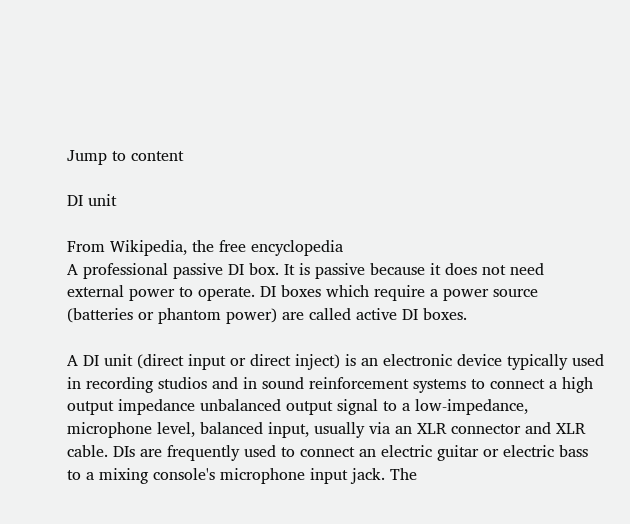Jump to content

DI unit

From Wikipedia, the free encyclopedia
A professional passive DI box. It is passive because it does not need external power to operate. DI boxes which require a power source (batteries or phantom power) are called active DI boxes.

A DI unit (direct input or direct inject) is an electronic device typically used in recording studios and in sound reinforcement systems to connect a high output impedance unbalanced output signal to a low-impedance, microphone level, balanced input, usually via an XLR connector and XLR cable. DIs are frequently used to connect an electric guitar or electric bass to a mixing console's microphone input jack. The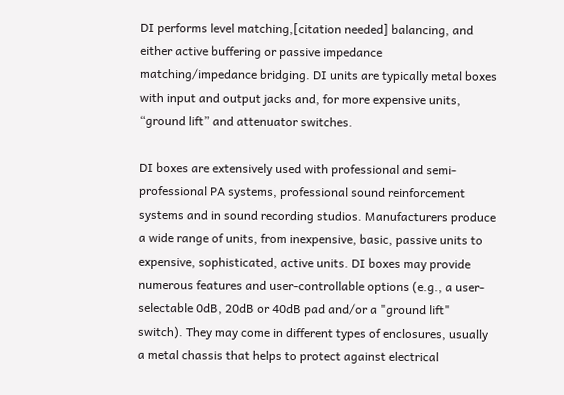DI performs level matching,[citation needed] balancing, and either active buffering or passive impedance matching/impedance bridging. DI units are typically metal boxes with input and output jacks and, for more expensive units, “ground lift” and attenuator switches.

DI boxes are extensively used with professional and semi-professional PA systems, professional sound reinforcement systems and in sound recording studios. Manufacturers produce a wide range of units, from inexpensive, basic, passive units to expensive, sophisticated, active units. DI boxes may provide numerous features and user-controllable options (e.g., a user-selectable 0dB, 20dB or 40dB pad and/or a "ground lift" switch). They may come in different types of enclosures, usually a metal chassis that helps to protect against electrical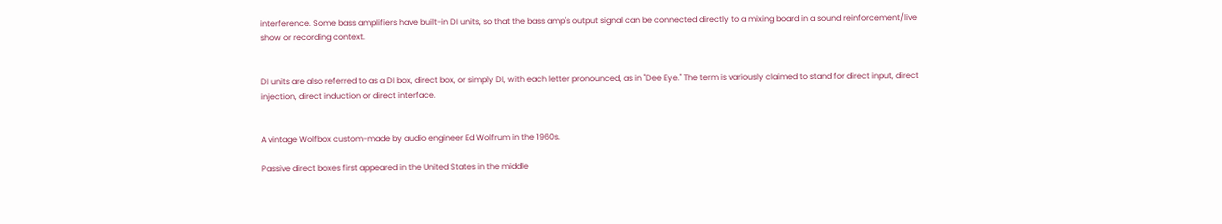interference. Some bass amplifiers have built-in DI units, so that the bass amp's output signal can be connected directly to a mixing board in a sound reinforcement/live show or recording context.


DI units are also referred to as a DI box, direct box, or simply DI, with each letter pronounced, as in "Dee Eye." The term is variously claimed to stand for direct input, direct injection, direct induction or direct interface.


A vintage Wolfbox custom-made by audio engineer Ed Wolfrum in the 1960s.

Passive direct boxes first appeared in the United States in the middle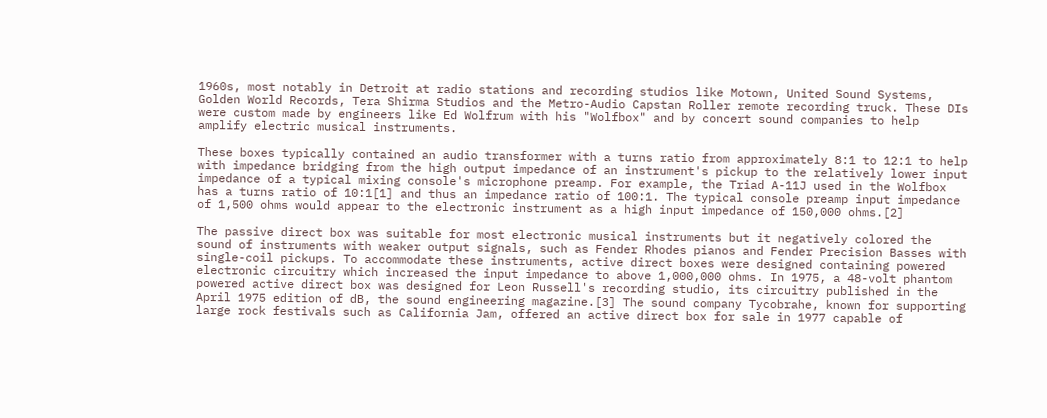1960s, most notably in Detroit at radio stations and recording studios like Motown, United Sound Systems, Golden World Records, Tera Shirma Studios and the Metro-Audio Capstan Roller remote recording truck. These DIs were custom made by engineers like Ed Wolfrum with his "Wolfbox" and by concert sound companies to help amplify electric musical instruments.

These boxes typically contained an audio transformer with a turns ratio from approximately 8:1 to 12:1 to help with impedance bridging from the high output impedance of an instrument's pickup to the relatively lower input impedance of a typical mixing console's microphone preamp. For example, the Triad A-11J used in the Wolfbox has a turns ratio of 10:1[1] and thus an impedance ratio of 100:1. The typical console preamp input impedance of 1,500 ohms would appear to the electronic instrument as a high input impedance of 150,000 ohms.[2]

The passive direct box was suitable for most electronic musical instruments but it negatively colored the sound of instruments with weaker output signals, such as Fender Rhodes pianos and Fender Precision Basses with single-coil pickups. To accommodate these instruments, active direct boxes were designed containing powered electronic circuitry which increased the input impedance to above 1,000,000 ohms. In 1975, a 48-volt phantom powered active direct box was designed for Leon Russell's recording studio, its circuitry published in the April 1975 edition of dB, the sound engineering magazine.[3] The sound company Tycobrahe, known for supporting large rock festivals such as California Jam, offered an active direct box for sale in 1977 capable of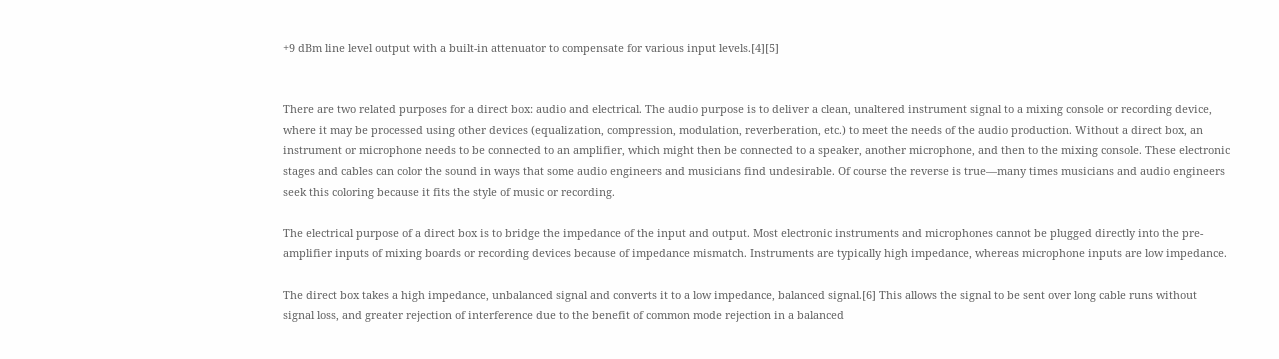+9 dBm line level output with a built-in attenuator to compensate for various input levels.[4][5]


There are two related purposes for a direct box: audio and electrical. The audio purpose is to deliver a clean, unaltered instrument signal to a mixing console or recording device, where it may be processed using other devices (equalization, compression, modulation, reverberation, etc.) to meet the needs of the audio production. Without a direct box, an instrument or microphone needs to be connected to an amplifier, which might then be connected to a speaker, another microphone, and then to the mixing console. These electronic stages and cables can color the sound in ways that some audio engineers and musicians find undesirable. Of course the reverse is true—many times musicians and audio engineers seek this coloring because it fits the style of music or recording.

The electrical purpose of a direct box is to bridge the impedance of the input and output. Most electronic instruments and microphones cannot be plugged directly into the pre-amplifier inputs of mixing boards or recording devices because of impedance mismatch. Instruments are typically high impedance, whereas microphone inputs are low impedance.

The direct box takes a high impedance, unbalanced signal and converts it to a low impedance, balanced signal.[6] This allows the signal to be sent over long cable runs without signal loss, and greater rejection of interference due to the benefit of common mode rejection in a balanced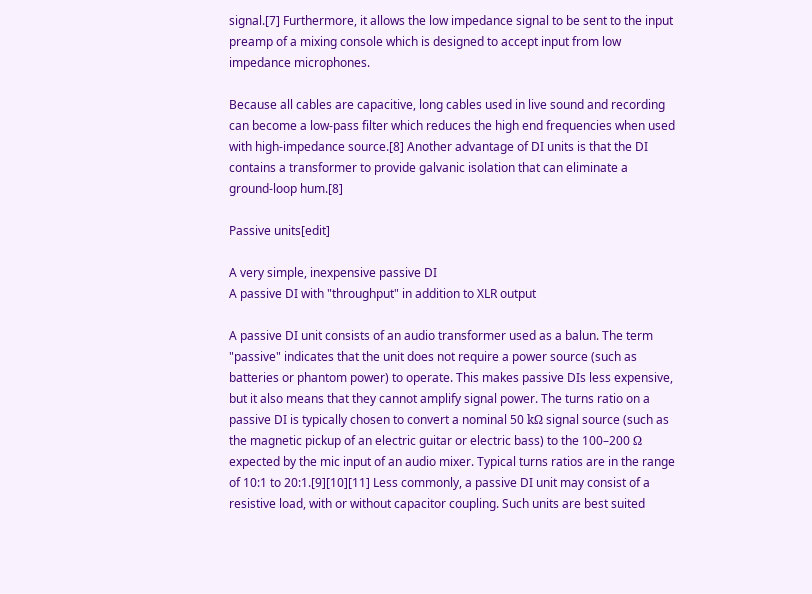signal.[7] Furthermore, it allows the low impedance signal to be sent to the input preamp of a mixing console which is designed to accept input from low impedance microphones.

Because all cables are capacitive, long cables used in live sound and recording can become a low‑pass filter which reduces the high end frequencies when used with high-impedance source.[8] Another advantage of DI units is that the DI contains a transformer to provide galvanic isolation that can eliminate a ground‑loop hum.[8]

Passive units[edit]

A very simple, inexpensive passive DI
A passive DI with "throughput" in addition to XLR output

A passive DI unit consists of an audio transformer used as a balun. The term "passive" indicates that the unit does not require a power source (such as batteries or phantom power) to operate. This makes passive DIs less expensive, but it also means that they cannot amplify signal power. The turns ratio on a passive DI is typically chosen to convert a nominal 50 kΩ signal source (such as the magnetic pickup of an electric guitar or electric bass) to the 100–200 Ω expected by the mic input of an audio mixer. Typical turns ratios are in the range of 10:1 to 20:1.[9][10][11] Less commonly, a passive DI unit may consist of a resistive load, with or without capacitor coupling. Such units are best suited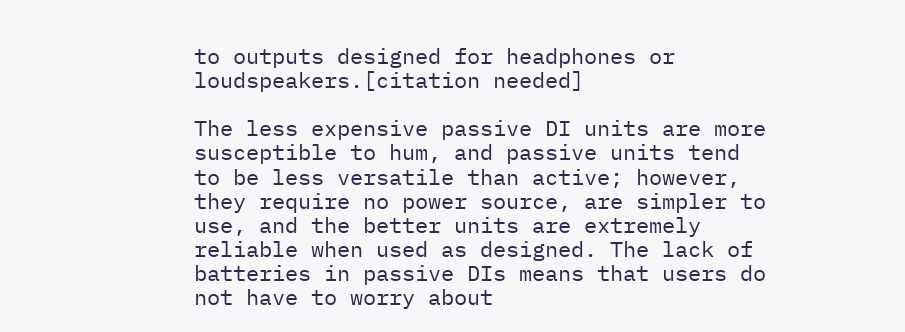to outputs designed for headphones or loudspeakers.[citation needed]

The less expensive passive DI units are more susceptible to hum, and passive units tend to be less versatile than active; however, they require no power source, are simpler to use, and the better units are extremely reliable when used as designed. The lack of batteries in passive DIs means that users do not have to worry about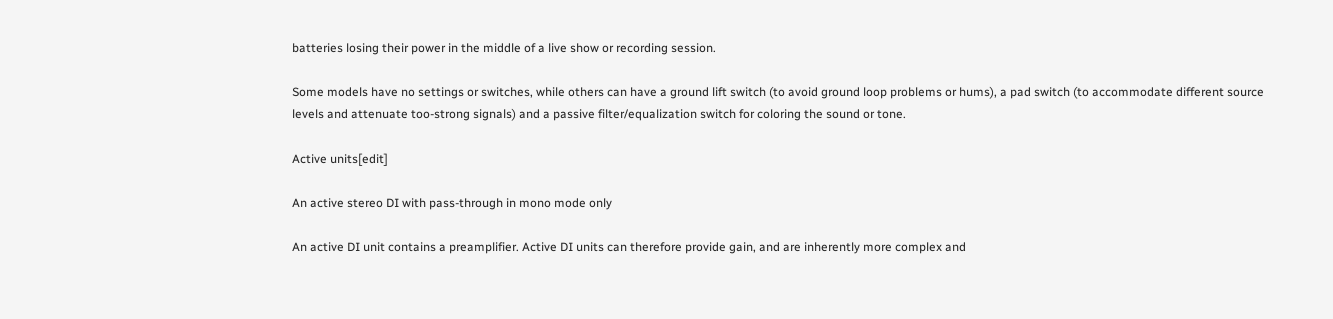batteries losing their power in the middle of a live show or recording session.

Some models have no settings or switches, while others can have a ground lift switch (to avoid ground loop problems or hums), a pad switch (to accommodate different source levels and attenuate too-strong signals) and a passive filter/equalization switch for coloring the sound or tone.

Active units[edit]

An active stereo DI with pass-through in mono mode only

An active DI unit contains a preamplifier. Active DI units can therefore provide gain, and are inherently more complex and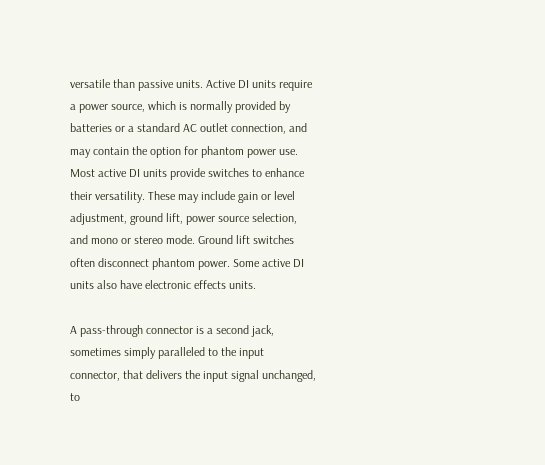versatile than passive units. Active DI units require a power source, which is normally provided by batteries or a standard AC outlet connection, and may contain the option for phantom power use. Most active DI units provide switches to enhance their versatility. These may include gain or level adjustment, ground lift, power source selection, and mono or stereo mode. Ground lift switches often disconnect phantom power. Some active DI units also have electronic effects units.

A pass-through connector is a second jack, sometimes simply paralleled to the input connector, that delivers the input signal unchanged, to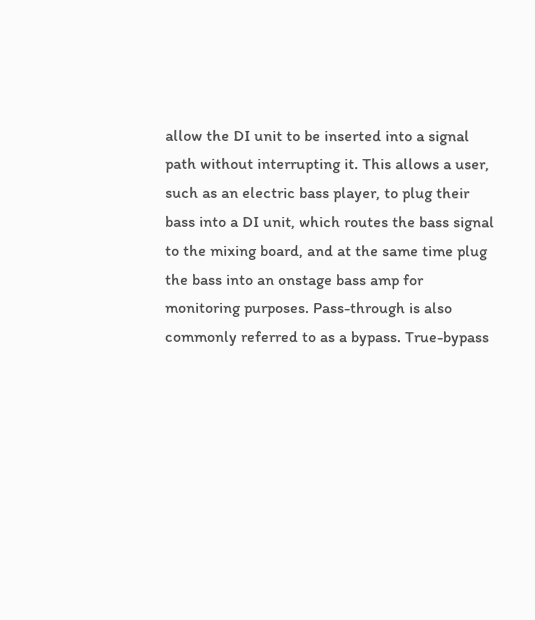allow the DI unit to be inserted into a signal path without interrupting it. This allows a user, such as an electric bass player, to plug their bass into a DI unit, which routes the bass signal to the mixing board, and at the same time plug the bass into an onstage bass amp for monitoring purposes. Pass-through is also commonly referred to as a bypass. True-bypass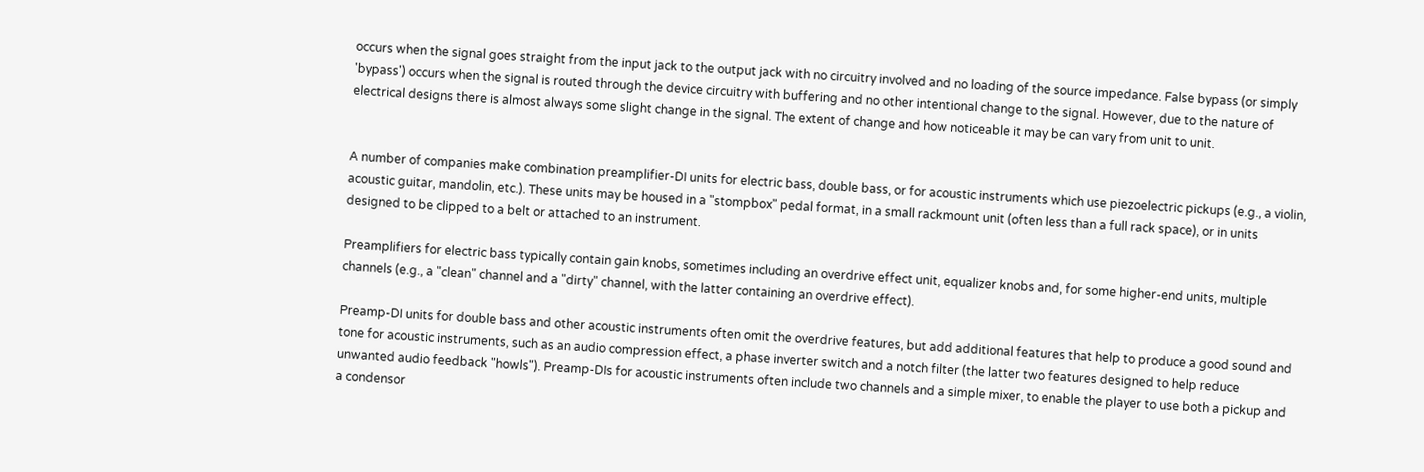occurs when the signal goes straight from the input jack to the output jack with no circuitry involved and no loading of the source impedance. False bypass (or simply 'bypass') occurs when the signal is routed through the device circuitry with buffering and no other intentional change to the signal. However, due to the nature of electrical designs there is almost always some slight change in the signal. The extent of change and how noticeable it may be can vary from unit to unit.


A number of companies make combination preamplifier-DI units for electric bass, double bass, or for acoustic instruments which use piezoelectric pickups (e.g., a violin, acoustic guitar, mandolin, etc.). These units may be housed in a "stompbox" pedal format, in a small rackmount unit (often less than a full rack space), or in units designed to be clipped to a belt or attached to an instrument.

Preamplifiers for electric bass typically contain gain knobs, sometimes including an overdrive effect unit, equalizer knobs and, for some higher-end units, multiple channels (e.g., a "clean" channel and a "dirty" channel, with the latter containing an overdrive effect).

Preamp-DI units for double bass and other acoustic instruments often omit the overdrive features, but add additional features that help to produce a good sound and tone for acoustic instruments, such as an audio compression effect, a phase inverter switch and a notch filter (the latter two features designed to help reduce unwanted audio feedback "howls"). Preamp-DIs for acoustic instruments often include two channels and a simple mixer, to enable the player to use both a pickup and a condensor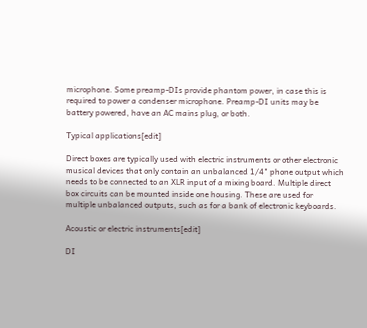microphone. Some preamp-DIs provide phantom power, in case this is required to power a condenser microphone. Preamp-DI units may be battery powered, have an AC mains plug, or both.

Typical applications[edit]

Direct boxes are typically used with electric instruments or other electronic musical devices that only contain an unbalanced 1/4" phone output which needs to be connected to an XLR input of a mixing board. Multiple direct box circuits can be mounted inside one housing. These are used for multiple unbalanced outputs, such as for a bank of electronic keyboards.

Acoustic or electric instruments[edit]

DI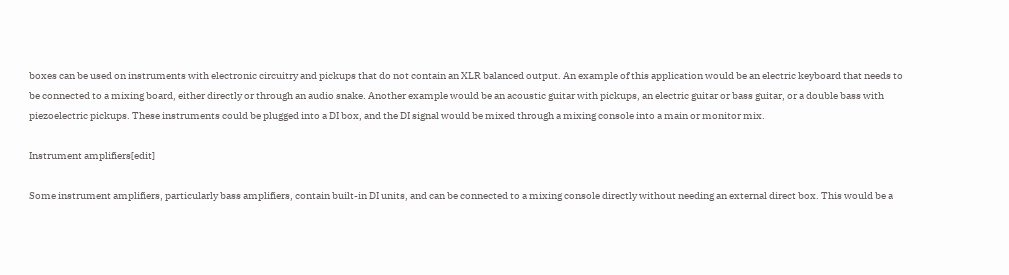boxes can be used on instruments with electronic circuitry and pickups that do not contain an XLR balanced output. An example of this application would be an electric keyboard that needs to be connected to a mixing board, either directly or through an audio snake. Another example would be an acoustic guitar with pickups, an electric guitar or bass guitar, or a double bass with piezoelectric pickups. These instruments could be plugged into a DI box, and the DI signal would be mixed through a mixing console into a main or monitor mix.

Instrument amplifiers[edit]

Some instrument amplifiers, particularly bass amplifiers, contain built-in DI units, and can be connected to a mixing console directly without needing an external direct box. This would be a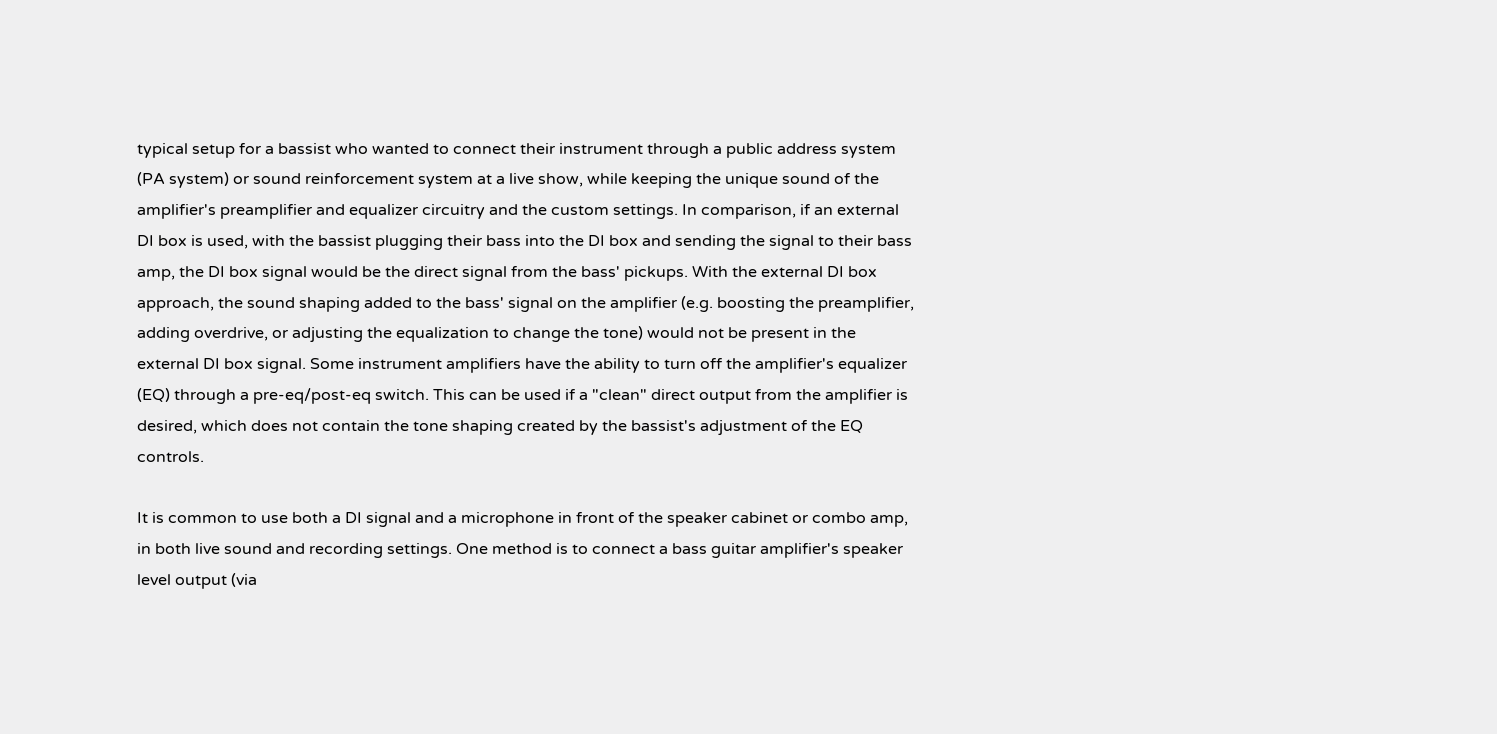typical setup for a bassist who wanted to connect their instrument through a public address system (PA system) or sound reinforcement system at a live show, while keeping the unique sound of the amplifier's preamplifier and equalizer circuitry and the custom settings. In comparison, if an external DI box is used, with the bassist plugging their bass into the DI box and sending the signal to their bass amp, the DI box signal would be the direct signal from the bass' pickups. With the external DI box approach, the sound shaping added to the bass' signal on the amplifier (e.g. boosting the preamplifier, adding overdrive, or adjusting the equalization to change the tone) would not be present in the external DI box signal. Some instrument amplifiers have the ability to turn off the amplifier's equalizer (EQ) through a pre-eq/post-eq switch. This can be used if a "clean" direct output from the amplifier is desired, which does not contain the tone shaping created by the bassist's adjustment of the EQ controls.

It is common to use both a DI signal and a microphone in front of the speaker cabinet or combo amp, in both live sound and recording settings. One method is to connect a bass guitar amplifier's speaker level output (via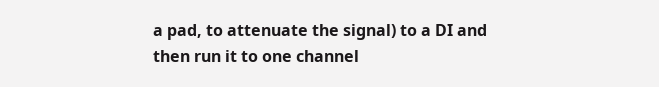a pad, to attenuate the signal) to a DI and then run it to one channel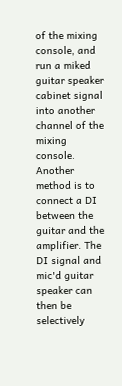of the mixing console, and run a miked guitar speaker cabinet signal into another channel of the mixing console. Another method is to connect a DI between the guitar and the amplifier. The DI signal and mic'd guitar speaker can then be selectively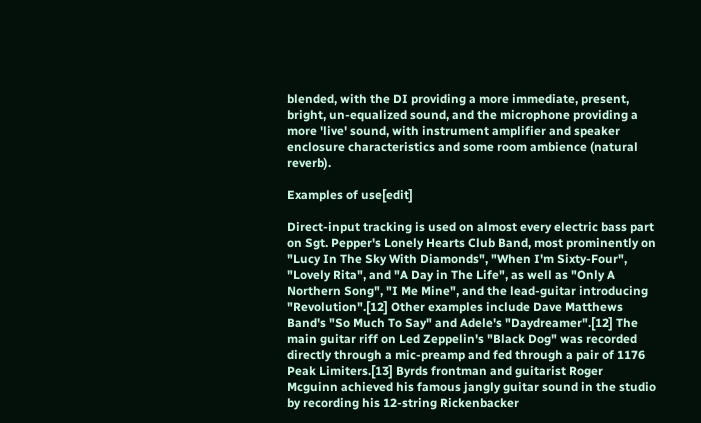blended, with the DI providing a more immediate, present, bright, un-equalized sound, and the microphone providing a more 'live' sound, with instrument amplifier and speaker enclosure characteristics and some room ambience (natural reverb).

Examples of use[edit]

Direct-input tracking is used on almost every electric bass part on Sgt. Pepper's Lonely Hearts Club Band, most prominently on "Lucy In The Sky With Diamonds", "When I'm Sixty-Four", "Lovely Rita", and "A Day in The Life", as well as "Only A Northern Song", "I Me Mine", and the lead-guitar introducing "Revolution".[12] Other examples include Dave Matthews Band's "So Much To Say" and Adele's "Daydreamer".[12] The main guitar riff on Led Zeppelin's "Black Dog" was recorded directly through a mic-preamp and fed through a pair of 1176 Peak Limiters.[13] Byrds frontman and guitarist Roger Mcguinn achieved his famous jangly guitar sound in the studio by recording his 12-string Rickenbacker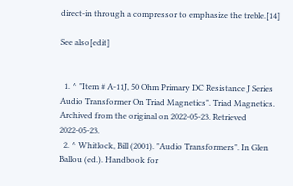direct-in through a compressor to emphasize the treble.[14]

See also[edit]


  1. ^ "Item # A-11J, 50 Ohm Primary DC Resistance J Series Audio Transformer On Triad Magnetics". Triad Magnetics. Archived from the original on 2022-05-23. Retrieved 2022-05-23.
  2. ^ Whitlock, Bill (2001). "Audio Transformers". In Glen Ballou (ed.). Handbook for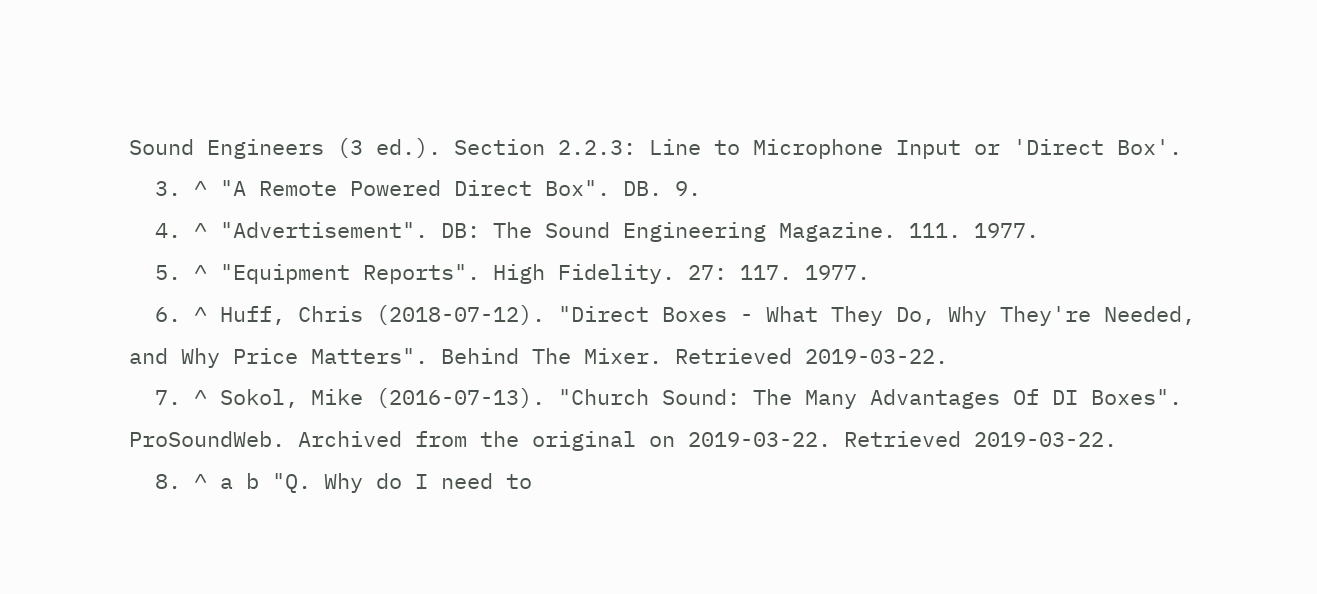Sound Engineers (3 ed.). Section 2.2.3: Line to Microphone Input or 'Direct Box'.
  3. ^ "A Remote Powered Direct Box". DB. 9.
  4. ^ "Advertisement". DB: The Sound Engineering Magazine. 111. 1977.
  5. ^ "Equipment Reports". High Fidelity. 27: 117. 1977.
  6. ^ Huff, Chris (2018-07-12). "Direct Boxes - What They Do, Why They're Needed, and Why Price Matters". Behind The Mixer. Retrieved 2019-03-22.
  7. ^ Sokol, Mike (2016-07-13). "Church Sound: The Many Advantages Of DI Boxes". ProSoundWeb. Archived from the original on 2019-03-22. Retrieved 2019-03-22.
  8. ^ a b "Q. Why do I need to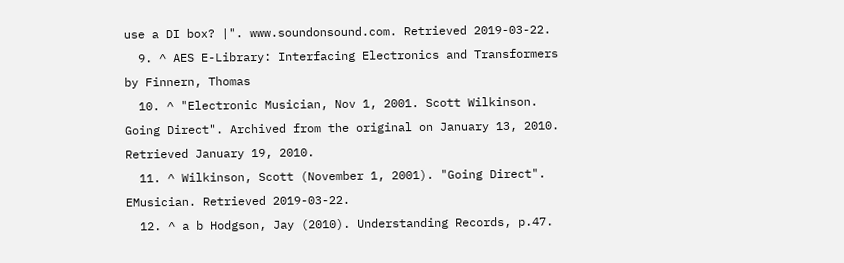use a DI box? |". www.soundonsound.com. Retrieved 2019-03-22.
  9. ^ AES E-Library: Interfacing Electronics and Transformers by Finnern, Thomas
  10. ^ "Electronic Musician, Nov 1, 2001. Scott Wilkinson. Going Direct". Archived from the original on January 13, 2010. Retrieved January 19, 2010.
  11. ^ Wilkinson, Scott (November 1, 2001). "Going Direct". EMusician. Retrieved 2019-03-22.
  12. ^ a b Hodgson, Jay (2010). Understanding Records, p.47.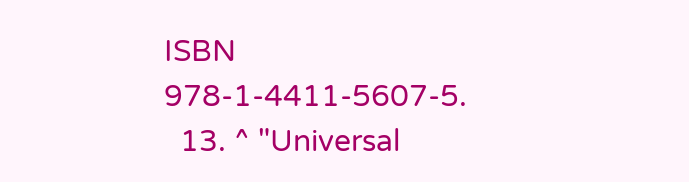ISBN 978-1-4411-5607-5.
  13. ^ "Universal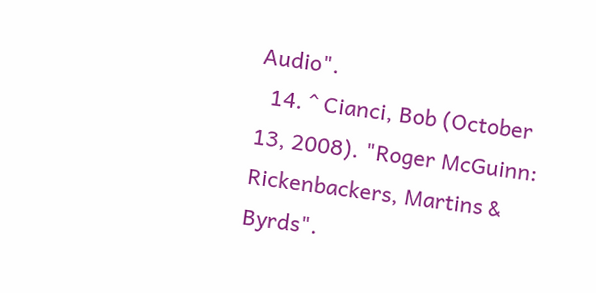Audio".
  14. ^ Cianci, Bob (October 13, 2008). "Roger McGuinn: Rickenbackers, Martins & Byrds".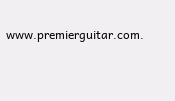www.premierguitar.com.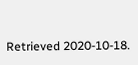Retrieved 2020-10-18.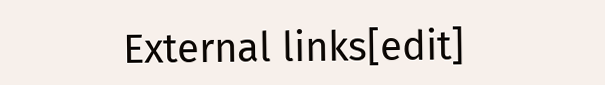External links[edit]